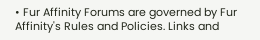• Fur Affinity Forums are governed by Fur Affinity's Rules and Policies. Links and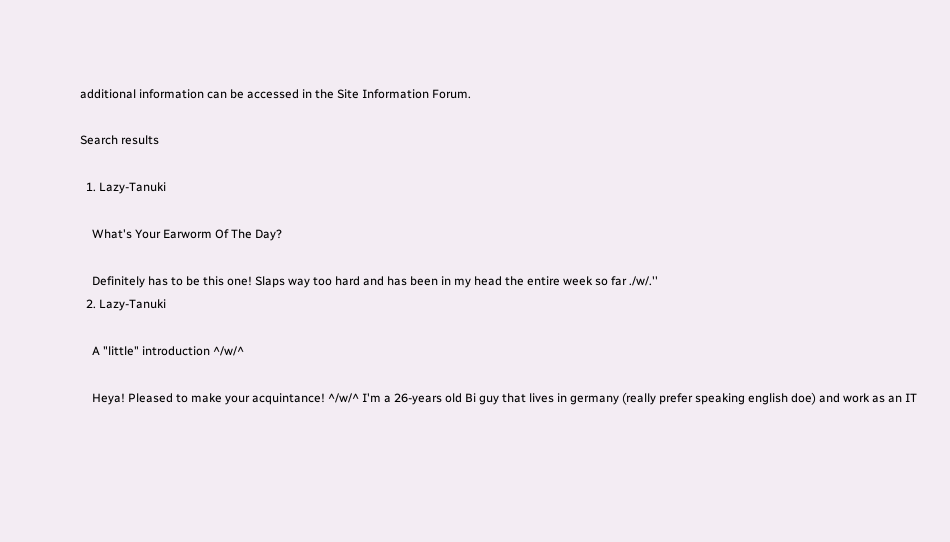additional information can be accessed in the Site Information Forum.

Search results

  1. Lazy-Tanuki

    What's Your Earworm Of The Day?

    Definitely has to be this one! Slaps way too hard and has been in my head the entire week so far ./w/.''
  2. Lazy-Tanuki

    A "little" introduction ^/w/^

    Heya! Pleased to make your acquintance! ^/w/^ I'm a 26-years old Bi guy that lives in germany (really prefer speaking english doe) and work as an IT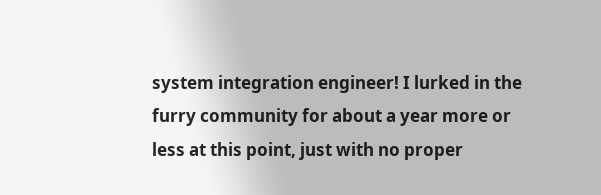system integration engineer! I lurked in the furry community for about a year more or less at this point, just with no proper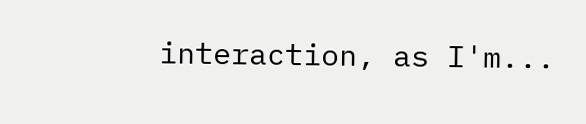interaction, as I'm...